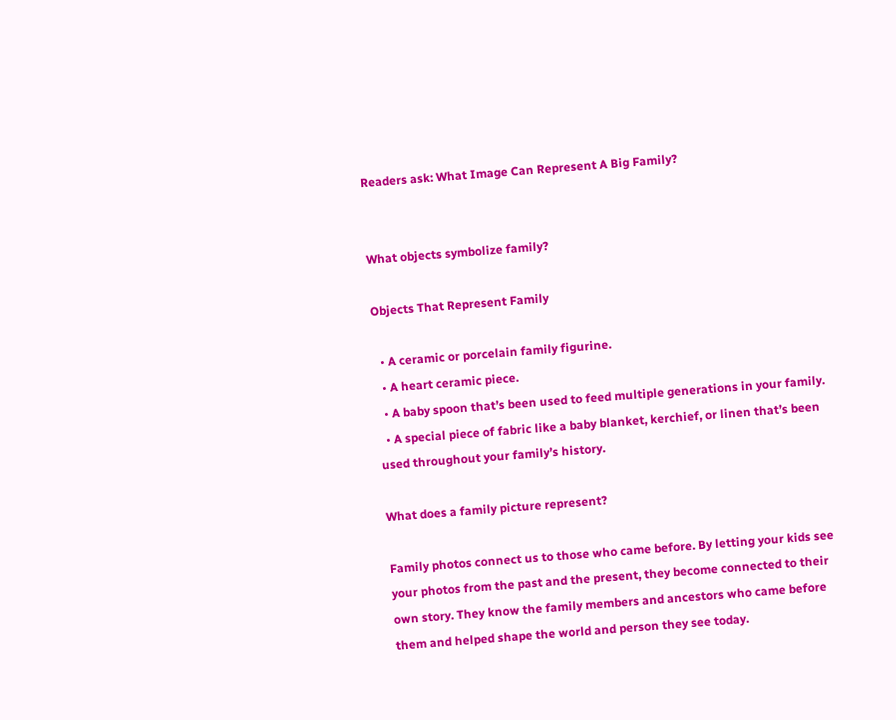Readers ask: What Image Can Represent A Big Family?


What objects symbolize family?

Objects That Represent Family

  • A ceramic or porcelain family figurine.
  • A heart ceramic piece.
  • A baby spoon that’s been used to feed multiple generations in your family.
  • A special piece of fabric like a baby blanket, kerchief, or linen that’s been used throughout your family’s history.

What does a family picture represent?

Family photos connect us to those who came before. By letting your kids see your photos from the past and the present, they become connected to their own story. They know the family members and ancestors who came before them and helped shape the world and person they see today.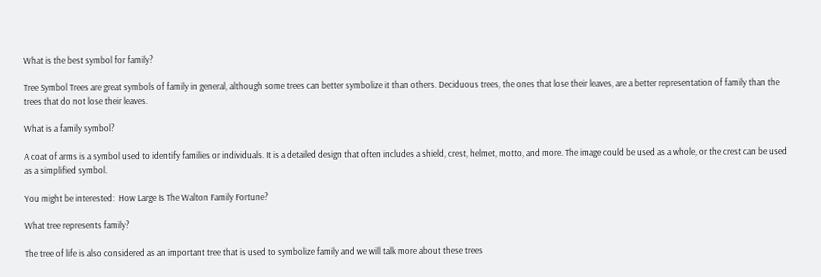What is the best symbol for family?

Tree Symbol Trees are great symbols of family in general, although some trees can better symbolize it than others. Deciduous trees, the ones that lose their leaves, are a better representation of family than the trees that do not lose their leaves.

What is a family symbol?

A coat of arms is a symbol used to identify families or individuals. It is a detailed design that often includes a shield, crest, helmet, motto, and more. The image could be used as a whole, or the crest can be used as a simplified symbol.

You might be interested:  How Large Is The Walton Family Fortune?

What tree represents family?

The tree of life is also considered as an important tree that is used to symbolize family and we will talk more about these trees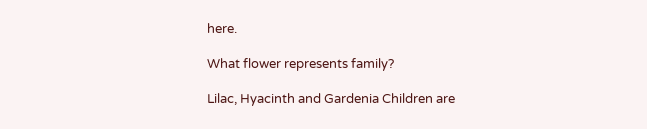here.

What flower represents family?

Lilac, Hyacinth and Gardenia Children are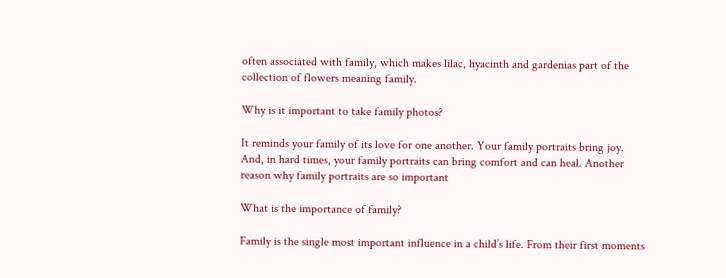often associated with family, which makes lilac, hyacinth and gardenias part of the collection of flowers meaning family.

Why is it important to take family photos?

It reminds your family of its love for one another. Your family portraits bring joy. And, in hard times, your family portraits can bring comfort and can heal. Another reason why family portraits are so important

What is the importance of family?

Family is the single most important influence in a child’s life. From their first moments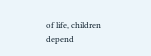of life, children depend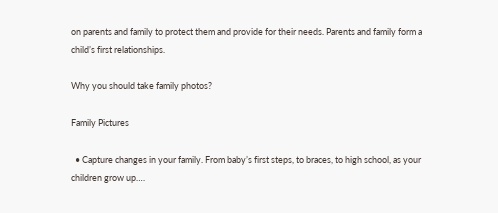on parents and family to protect them and provide for their needs. Parents and family form a child’s first relationships.

Why you should take family photos?

Family Pictures

  • Capture changes in your family. From baby’s first steps, to braces, to high school, as your children grow up….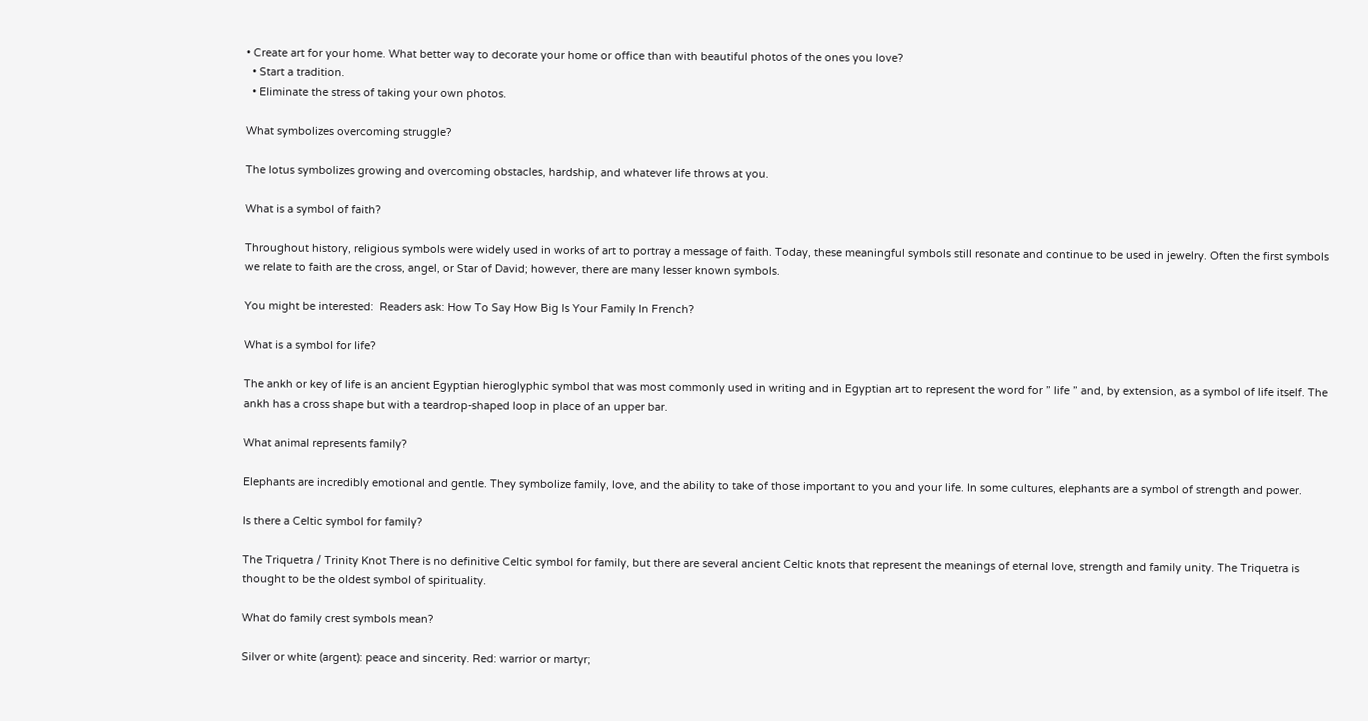• Create art for your home. What better way to decorate your home or office than with beautiful photos of the ones you love?
  • Start a tradition.
  • Eliminate the stress of taking your own photos.

What symbolizes overcoming struggle?

The lotus symbolizes growing and overcoming obstacles, hardship, and whatever life throws at you.

What is a symbol of faith?

Throughout history, religious symbols were widely used in works of art to portray a message of faith. Today, these meaningful symbols still resonate and continue to be used in jewelry. Often the first symbols we relate to faith are the cross, angel, or Star of David; however, there are many lesser known symbols.

You might be interested:  Readers ask: How To Say How Big Is Your Family In French?

What is a symbol for life?

The ankh or key of life is an ancient Egyptian hieroglyphic symbol that was most commonly used in writing and in Egyptian art to represent the word for ” life ” and, by extension, as a symbol of life itself. The ankh has a cross shape but with a teardrop-shaped loop in place of an upper bar.

What animal represents family?

Elephants are incredibly emotional and gentle. They symbolize family, love, and the ability to take of those important to you and your life. In some cultures, elephants are a symbol of strength and power.

Is there a Celtic symbol for family?

The Triquetra / Trinity Knot There is no definitive Celtic symbol for family, but there are several ancient Celtic knots that represent the meanings of eternal love, strength and family unity. The Triquetra is thought to be the oldest symbol of spirituality.

What do family crest symbols mean?

Silver or white (argent): peace and sincerity. Red: warrior or martyr;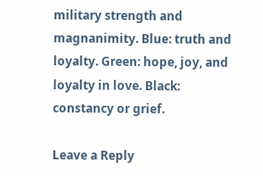military strength and magnanimity. Blue: truth and loyalty. Green: hope, joy, and loyalty in love. Black: constancy or grief.

Leave a Reply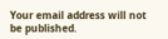Your email address will not be published.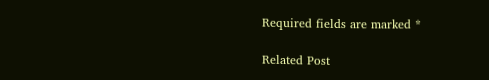Required fields are marked *

Related Post